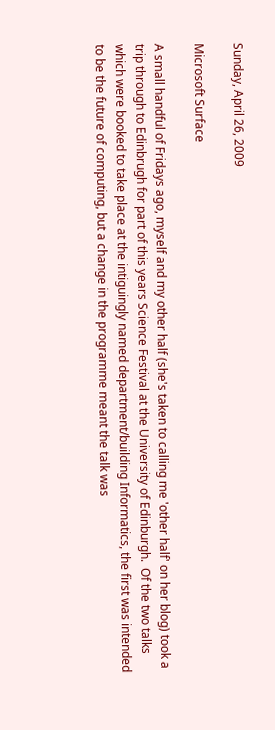Sunday, April 26, 2009

Microsoft Surface

A small handful of Fridays ago, myself and my other half (she's taken to calling me 'other half' on her blog) took a trip through to Edinbrugh for part of this years Science Festival at the University of Edinburgh.  Of the two talks which were booked to take place at the intiguingly named department/building Informatics, the first was intended to be the future of computing, but a change in the programme meant the talk was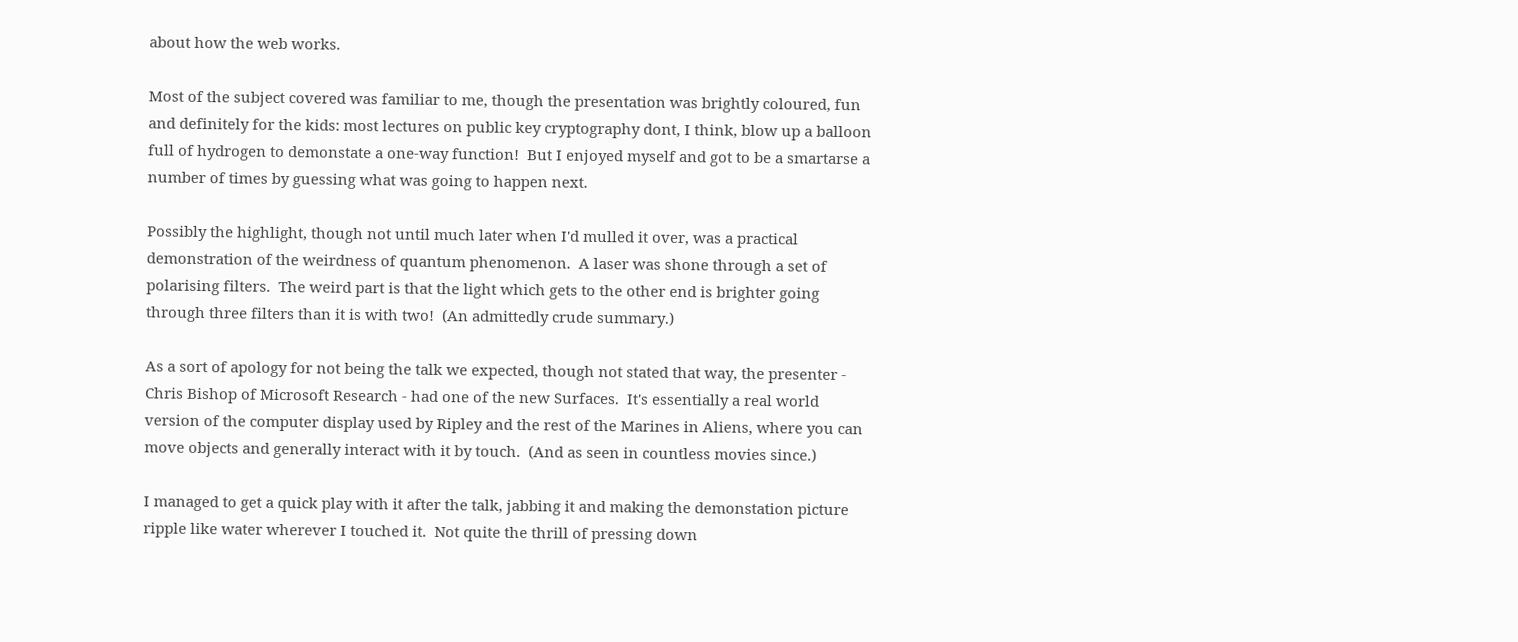about how the web works.

Most of the subject covered was familiar to me, though the presentation was brightly coloured, fun and definitely for the kids: most lectures on public key cryptography dont, I think, blow up a balloon full of hydrogen to demonstate a one-way function!  But I enjoyed myself and got to be a smartarse a number of times by guessing what was going to happen next.

Possibly the highlight, though not until much later when I'd mulled it over, was a practical demonstration of the weirdness of quantum phenomenon.  A laser was shone through a set of polarising filters.  The weird part is that the light which gets to the other end is brighter going through three filters than it is with two!  (An admittedly crude summary.)

As a sort of apology for not being the talk we expected, though not stated that way, the presenter - Chris Bishop of Microsoft Research - had one of the new Surfaces.  It's essentially a real world version of the computer display used by Ripley and the rest of the Marines in Aliens, where you can move objects and generally interact with it by touch.  (And as seen in countless movies since.)

I managed to get a quick play with it after the talk, jabbing it and making the demonstation picture ripple like water wherever I touched it.  Not quite the thrill of pressing down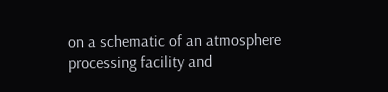on a schematic of an atmosphere processing facility and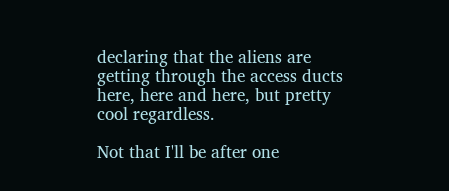declaring that the aliens are getting through the access ducts here, here and here, but pretty cool regardless.

Not that I'll be after one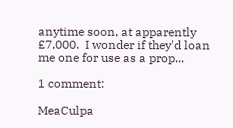anytime soon, at apparently £7,000.  I wonder if they'd loan me one for use as a prop...

1 comment:

MeaCulpa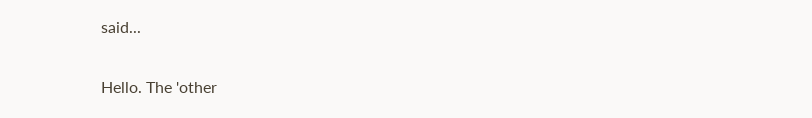said...

Hello. The 'other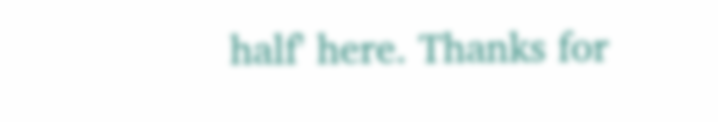half' here. Thanks for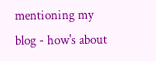mentioning my blog - how's about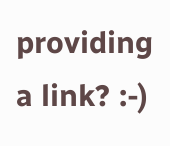providing a link? :-)